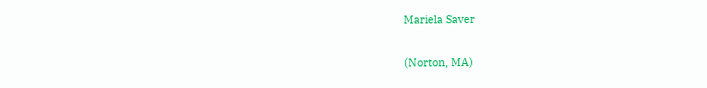Mariela Saver

(Norton, MA)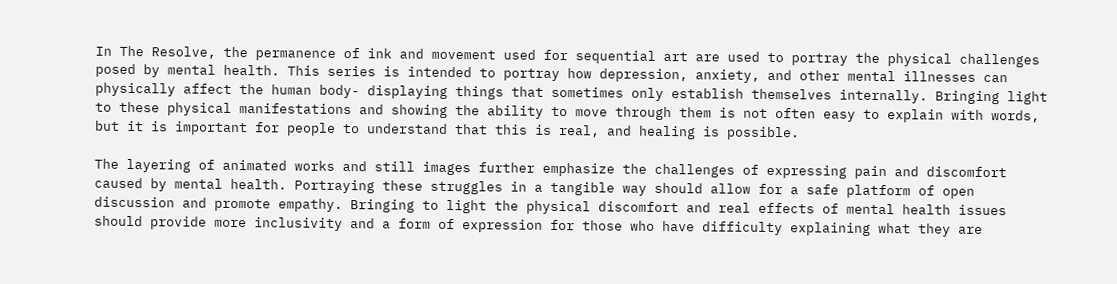In The Resolve, the permanence of ink and movement used for sequential art are used to portray the physical challenges posed by mental health. This series is intended to portray how depression, anxiety, and other mental illnesses can physically affect the human body- displaying things that sometimes only establish themselves internally. Bringing light to these physical manifestations and showing the ability to move through them is not often easy to explain with words, but it is important for people to understand that this is real, and healing is possible.

The layering of animated works and still images further emphasize the challenges of expressing pain and discomfort caused by mental health. Portraying these struggles in a tangible way should allow for a safe platform of open discussion and promote empathy. Bringing to light the physical discomfort and real effects of mental health issues should provide more inclusivity and a form of expression for those who have difficulty explaining what they are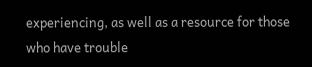experiencing, as well as a resource for those who have trouble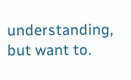understanding, but want to.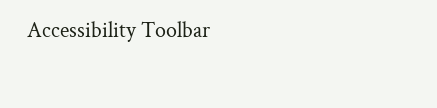Accessibility Toolbar